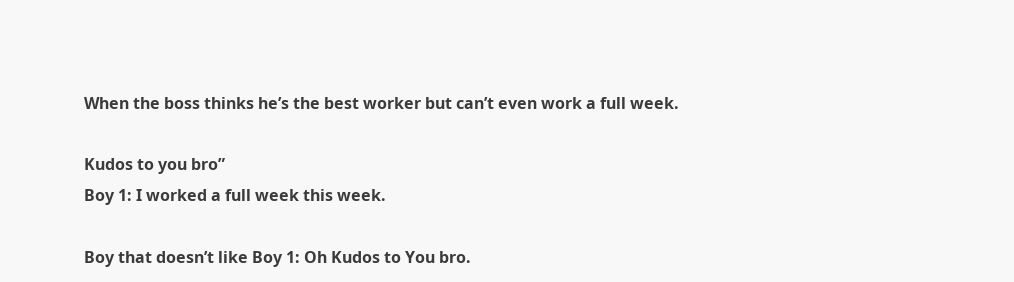When the boss thinks he’s the best worker but can’t even work a full week.

Kudos to you bro”
Boy 1: I worked a full week this week.

Boy that doesn’t like Boy 1: Oh Kudos to You bro.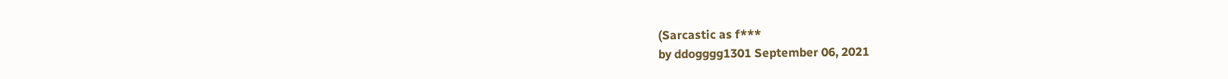(Sarcastic as f***
by ddogggg1301 September 06, 2021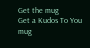Get the mug
Get a Kudos To You mug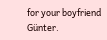for your boyfriend Günter.